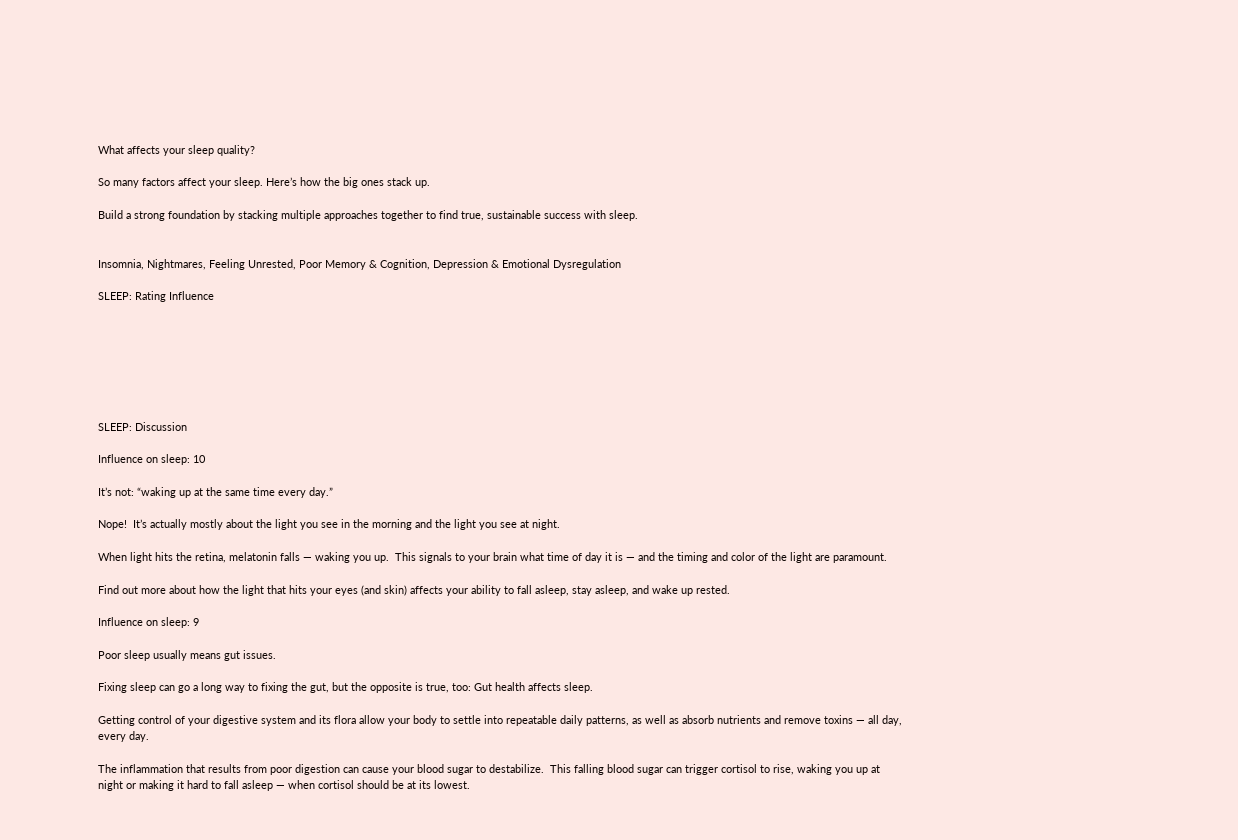What affects your sleep quality?

So many factors affect your sleep. Here’s how the big ones stack up.

Build a strong foundation by stacking multiple approaches together to find true, sustainable success with sleep.


Insomnia, Nightmares, Feeling Unrested, Poor Memory & Cognition, Depression & Emotional Dysregulation

SLEEP: Rating Influence







SLEEP: Discussion

Influence on sleep: 10

It’s not: “waking up at the same time every day.”

Nope!  It’s actually mostly about the light you see in the morning and the light you see at night.

When light hits the retina, melatonin falls — waking you up.  This signals to your brain what time of day it is — and the timing and color of the light are paramount.

Find out more about how the light that hits your eyes (and skin) affects your ability to fall asleep, stay asleep, and wake up rested.

Influence on sleep: 9

Poor sleep usually means gut issues.

Fixing sleep can go a long way to fixing the gut, but the opposite is true, too: Gut health affects sleep.

Getting control of your digestive system and its flora allow your body to settle into repeatable daily patterns, as well as absorb nutrients and remove toxins — all day, every day.

The inflammation that results from poor digestion can cause your blood sugar to destabilize.  This falling blood sugar can trigger cortisol to rise, waking you up at night or making it hard to fall asleep — when cortisol should be at its lowest.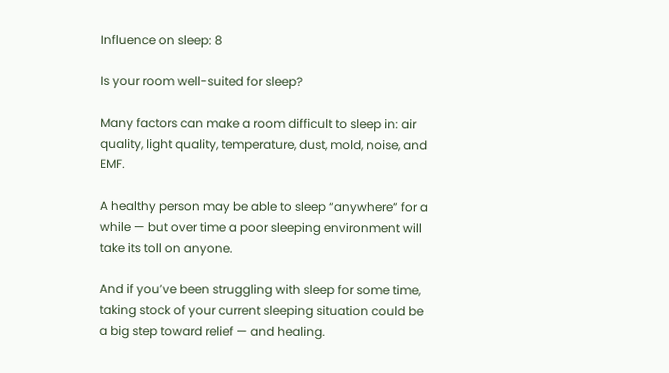Influence on sleep: 8

Is your room well-suited for sleep?

Many factors can make a room difficult to sleep in: air quality, light quality, temperature, dust, mold, noise, and EMF.

A healthy person may be able to sleep “anywhere” for a while — but over time a poor sleeping environment will take its toll on anyone.

And if you’ve been struggling with sleep for some time, taking stock of your current sleeping situation could be a big step toward relief — and healing.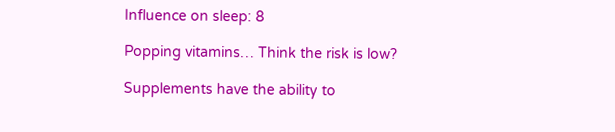Influence on sleep: 8

Popping vitamins… Think the risk is low?

Supplements have the ability to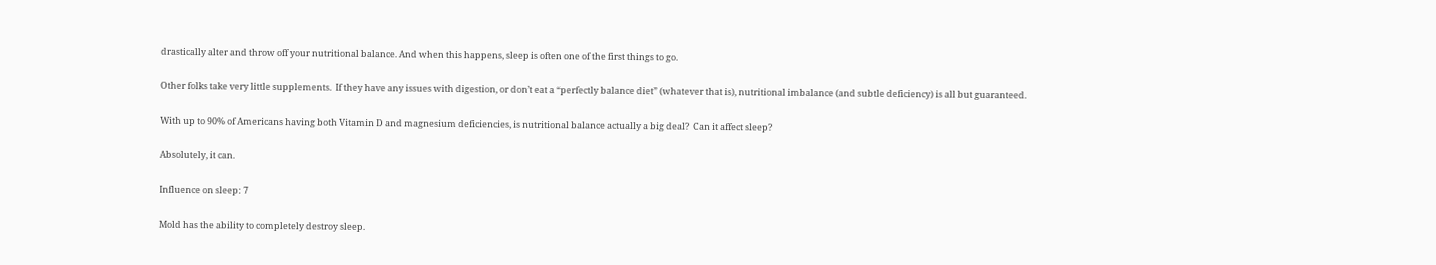drastically alter and throw off your nutritional balance. And when this happens, sleep is often one of the first things to go.

Other folks take very little supplements.  If they have any issues with digestion, or don’t eat a “perfectly balance diet” (whatever that is), nutritional imbalance (and subtle deficiency) is all but guaranteed.

With up to 90% of Americans having both Vitamin D and magnesium deficiencies, is nutritional balance actually a big deal?  Can it affect sleep?

Absolutely, it can.

Influence on sleep: 7

Mold has the ability to completely destroy sleep.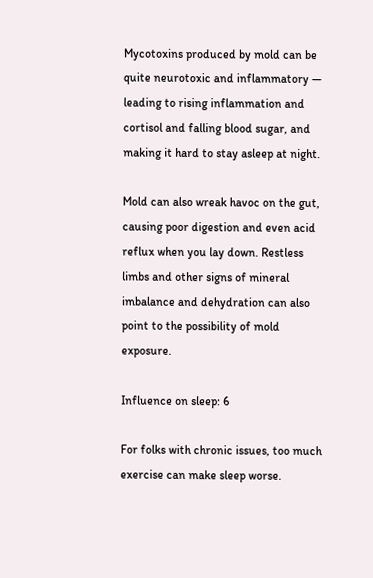Mycotoxins produced by mold can be quite neurotoxic and inflammatory — leading to rising inflammation and cortisol and falling blood sugar, and making it hard to stay asleep at night.

Mold can also wreak havoc on the gut, causing poor digestion and even acid reflux when you lay down. Restless limbs and other signs of mineral imbalance and dehydration can also point to the possibility of mold exposure.

Influence on sleep: 6

For folks with chronic issues, too much exercise can make sleep worse.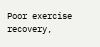Poor exercise recovery,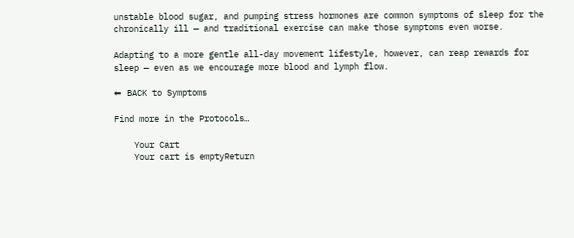unstable blood sugar, and pumping stress hormones are common symptoms of sleep for the chronically ill — and traditional exercise can make those symptoms even worse.

Adapting to a more gentle all-day movement lifestyle, however, can reap rewards for sleep — even as we encourage more blood and lymph flow.

⬅ BACK to Symptoms

Find more in the Protocols…

    Your Cart
    Your cart is emptyReturn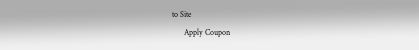to Site
      Apply Coupon